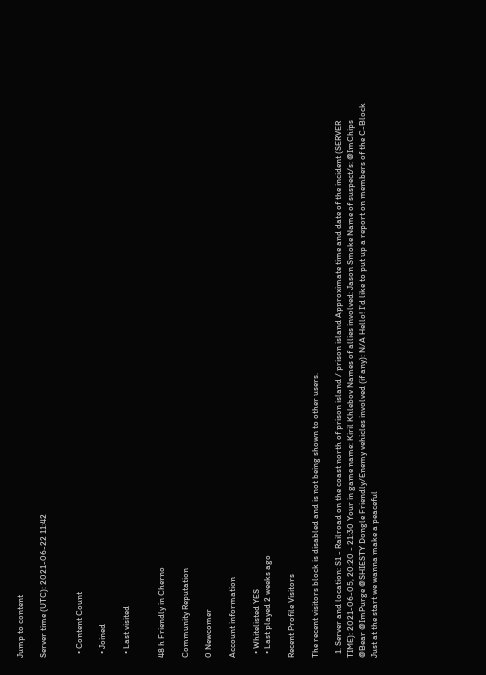Jump to content

Server time (UTC): 2021-06-22 11:42


  • Content Count

  • Joined

  • Last visited


48 h Friendly in Cherno

Community Reputation

0 Newcomer

Account information

  • Whitelisted YES
  • Last played 2 weeks ago

Recent Profile Visitors

The recent visitors block is disabled and is not being shown to other users.

  1. Server and location: S1 - Railroad on the coast north of prison island / prison island Approximate time and date of the incident (SERVER TIME): 2021-06-05, 20:20 - 21:30 Your in game name: Kiril Khlebov Names of allies involved: Jason Smoke Name of suspect/s: @ImChips @Bear @ImPurge @SHIESTY Dongle Friendly/Enemy vehicles involved (if any): N/A Hello! I’d like to put up a report on members of the C-Block Just at the start we wanna make a peaceful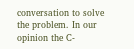conversation to solve the problem. In our opinion the C-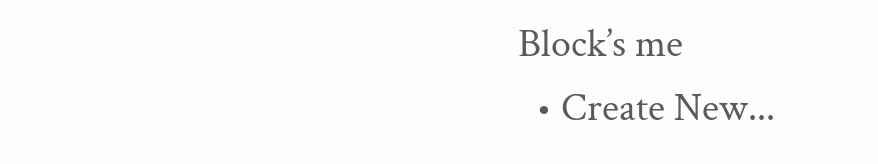Block’s me
  • Create New...